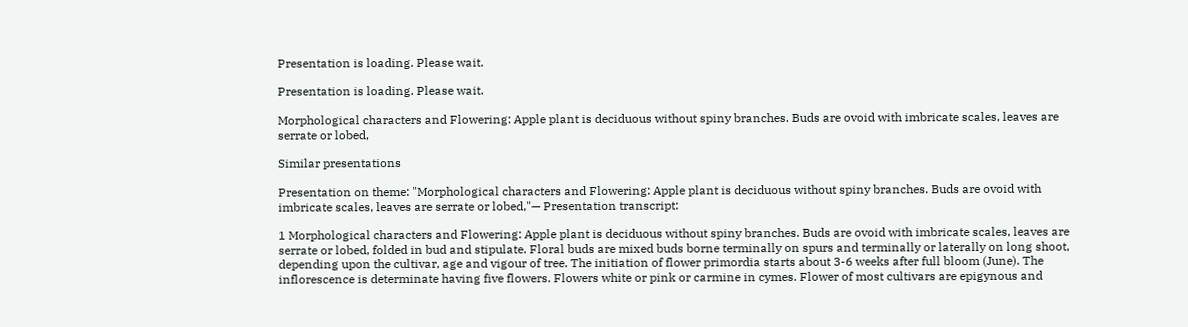Presentation is loading. Please wait.

Presentation is loading. Please wait.

Morphological characters and Flowering: Apple plant is deciduous without spiny branches. Buds are ovoid with imbricate scales, leaves are serrate or lobed,

Similar presentations

Presentation on theme: "Morphological characters and Flowering: Apple plant is deciduous without spiny branches. Buds are ovoid with imbricate scales, leaves are serrate or lobed,"— Presentation transcript:

1 Morphological characters and Flowering: Apple plant is deciduous without spiny branches. Buds are ovoid with imbricate scales, leaves are serrate or lobed, folded in bud and stipulate. Floral buds are mixed buds borne terminally on spurs and terminally or laterally on long shoot, depending upon the cultivar, age and vigour of tree. The initiation of flower primordia starts about 3-6 weeks after full bloom (June). The inflorescence is determinate having five flowers. Flowers white or pink or carmine in cymes. Flower of most cultivars are epigynous and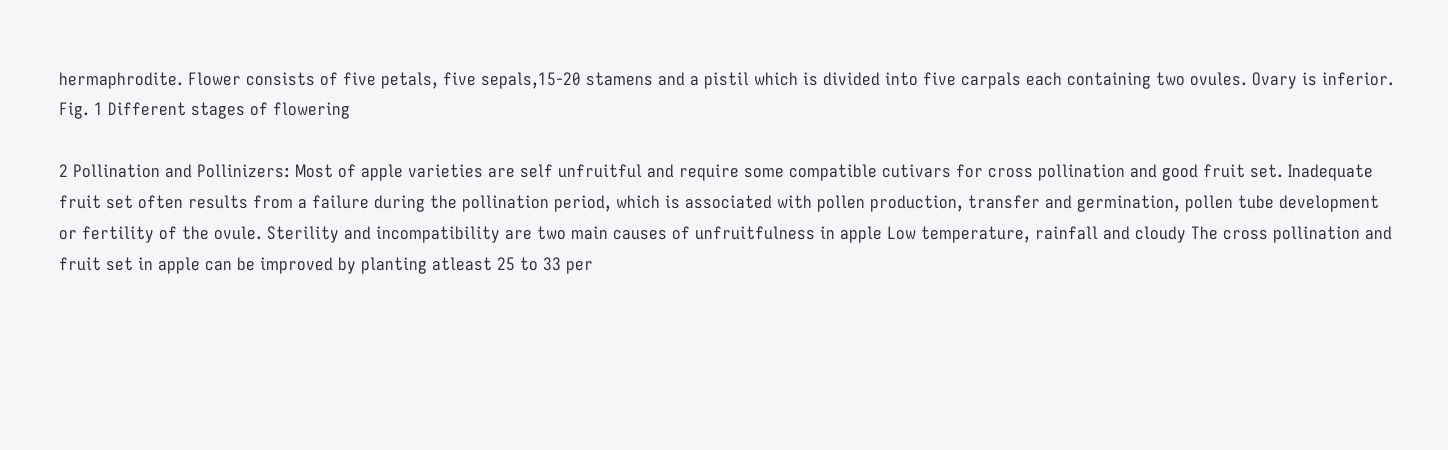hermaphrodite. Flower consists of five petals, five sepals,15-20 stamens and a pistil which is divided into five carpals each containing two ovules. Ovary is inferior. Fig. 1 Different stages of flowering

2 Pollination and Pollinizers: Most of apple varieties are self unfruitful and require some compatible cutivars for cross pollination and good fruit set. Inadequate fruit set often results from a failure during the pollination period, which is associated with pollen production, transfer and germination, pollen tube development or fertility of the ovule. Sterility and incompatibility are two main causes of unfruitfulness in apple Low temperature, rainfall and cloudy The cross pollination and fruit set in apple can be improved by planting atleast 25 to 33 per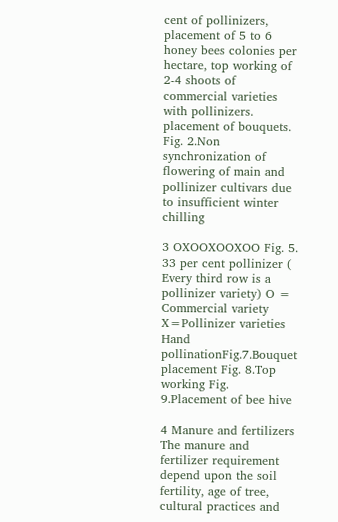cent of pollinizers, placement of 5 to 6 honey bees colonies per hectare, top working of 2-4 shoots of commercial varieties with pollinizers. placement of bouquets. Fig. 2.Non synchronization of flowering of main and pollinizer cultivars due to insufficient winter chilling

3 OXOOXOOXOO Fig. 5. 33 per cent pollinizer ( Every third row is a pollinizer variety) O = Commercial variety X=Pollinizer varieties Hand pollinationFig.7.Bouquet placement Fig. 8.Top working Fig. 9.Placement of bee hive

4 Manure and fertilizers The manure and fertilizer requirement depend upon the soil fertility, age of tree, cultural practices and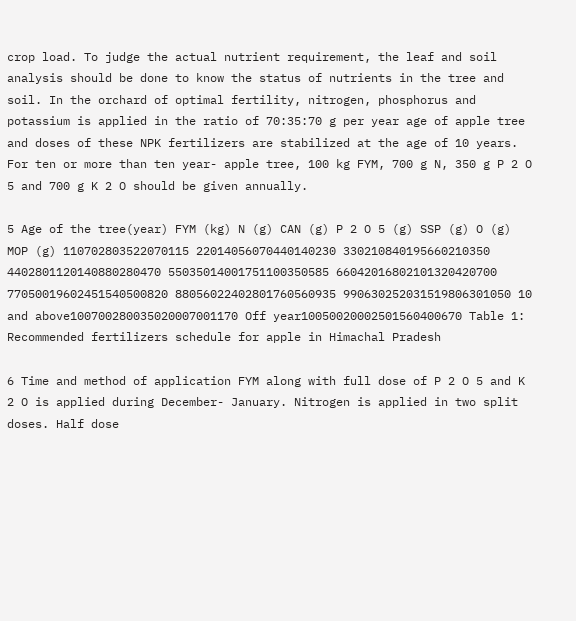crop load. To judge the actual nutrient requirement, the leaf and soil analysis should be done to know the status of nutrients in the tree and soil. In the orchard of optimal fertility, nitrogen, phosphorus and potassium is applied in the ratio of 70:35:70 g per year age of apple tree and doses of these NPK fertilizers are stabilized at the age of 10 years. For ten or more than ten year- apple tree, 100 kg FYM, 700 g N, 350 g P 2 O 5 and 700 g K 2 O should be given annually.

5 Age of the tree(year) FYM (kg) N (g) CAN (g) P 2 O 5 (g) SSP (g) O (g) MOP (g) 110702803522070115 22014056070440140230 330210840195660210350 4402801120140880280470 55035014001751100350585 66042016802101320420700 77050019602451540500820 88056022402801760560935 990630252031519806301050 10 and above100700280035020007001170 Off year10050020002501560400670 Table 1: Recommended fertilizers schedule for apple in Himachal Pradesh

6 Time and method of application FYM along with full dose of P 2 O 5 and K 2 O is applied during December- January. Nitrogen is applied in two split doses. Half dose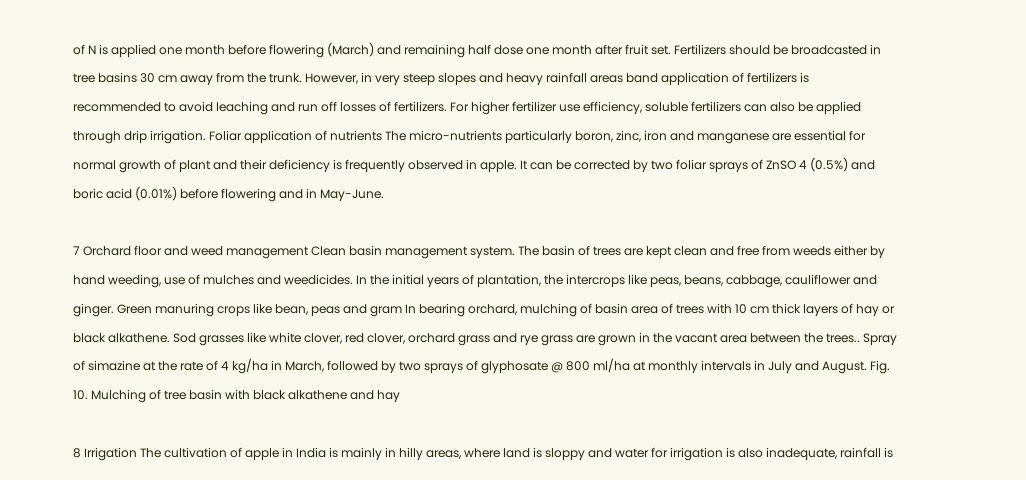of N is applied one month before flowering (March) and remaining half dose one month after fruit set. Fertilizers should be broadcasted in tree basins 30 cm away from the trunk. However, in very steep slopes and heavy rainfall areas band application of fertilizers is recommended to avoid leaching and run off losses of fertilizers. For higher fertilizer use efficiency, soluble fertilizers can also be applied through drip irrigation. Foliar application of nutrients The micro-nutrients particularly boron, zinc, iron and manganese are essential for normal growth of plant and their deficiency is frequently observed in apple. It can be corrected by two foliar sprays of ZnSO 4 (0.5%) and boric acid (0.01%) before flowering and in May-June.

7 Orchard floor and weed management Clean basin management system. The basin of trees are kept clean and free from weeds either by hand weeding, use of mulches and weedicides. In the initial years of plantation, the intercrops like peas, beans, cabbage, cauliflower and ginger. Green manuring crops like bean, peas and gram In bearing orchard, mulching of basin area of trees with 10 cm thick layers of hay or black alkathene. Sod grasses like white clover, red clover, orchard grass and rye grass are grown in the vacant area between the trees.. Spray of simazine at the rate of 4 kg/ha in March, followed by two sprays of glyphosate @ 800 ml/ha at monthly intervals in July and August. Fig. 10. Mulching of tree basin with black alkathene and hay

8 Irrigation The cultivation of apple in India is mainly in hilly areas, where land is sloppy and water for irrigation is also inadequate, rainfall is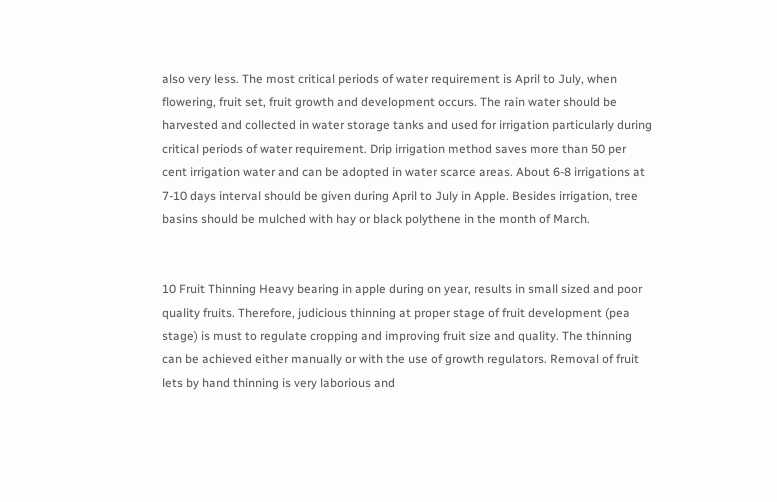also very less. The most critical periods of water requirement is April to July, when flowering, fruit set, fruit growth and development occurs. The rain water should be harvested and collected in water storage tanks and used for irrigation particularly during critical periods of water requirement. Drip irrigation method saves more than 50 per cent irrigation water and can be adopted in water scarce areas. About 6-8 irrigations at 7-10 days interval should be given during April to July in Apple. Besides irrigation, tree basins should be mulched with hay or black polythene in the month of March.


10 Fruit Thinning Heavy bearing in apple during on year, results in small sized and poor quality fruits. Therefore, judicious thinning at proper stage of fruit development (pea stage) is must to regulate cropping and improving fruit size and quality. The thinning can be achieved either manually or with the use of growth regulators. Removal of fruit lets by hand thinning is very laborious and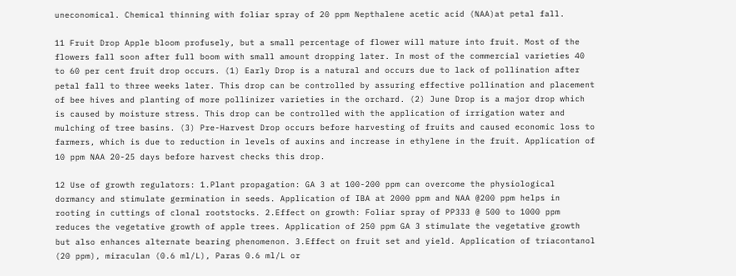uneconomical. Chemical thinning with foliar spray of 20 ppm Nepthalene acetic acid (NAA)at petal fall.

11 Fruit Drop Apple bloom profusely, but a small percentage of flower will mature into fruit. Most of the flowers fall soon after full boom with small amount dropping later. In most of the commercial varieties 40 to 60 per cent fruit drop occurs. (1) Early Drop is a natural and occurs due to lack of pollination after petal fall to three weeks later. This drop can be controlled by assuring effective pollination and placement of bee hives and planting of more pollinizer varieties in the orchard. (2) June Drop is a major drop which is caused by moisture stress. This drop can be controlled with the application of irrigation water and mulching of tree basins. (3) Pre-Harvest Drop occurs before harvesting of fruits and caused economic loss to farmers, which is due to reduction in levels of auxins and increase in ethylene in the fruit. Application of 10 ppm NAA 20-25 days before harvest checks this drop.

12 Use of growth regulators: 1.Plant propagation: GA 3 at 100-200 ppm can overcome the physiological dormancy and stimulate germination in seeds. Application of IBA at 2000 ppm and NAA @200 ppm helps in rooting in cuttings of clonal rootstocks. 2.Effect on growth: Foliar spray of PP333 @ 500 to 1000 ppm reduces the vegetative growth of apple trees. Application of 250 ppm GA 3 stimulate the vegetative growth but also enhances alternate bearing phenomenon. 3.Effect on fruit set and yield. Application of triacontanol (20 ppm), miraculan (0.6 ml/L), Paras 0.6 ml/L or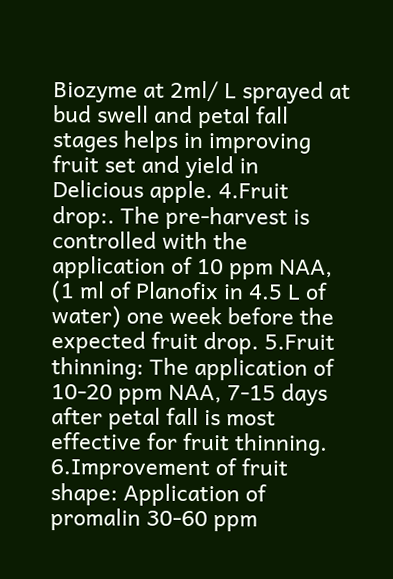Biozyme at 2ml/ L sprayed at bud swell and petal fall stages helps in improving fruit set and yield in Delicious apple. 4.Fruit drop:. The pre-harvest is controlled with the application of 10 ppm NAA, (1 ml of Planofix in 4.5 L of water) one week before the expected fruit drop. 5.Fruit thinning: The application of 10-20 ppm NAA, 7-15 days after petal fall is most effective for fruit thinning. 6.Improvement of fruit shape: Application of promalin 30-60 ppm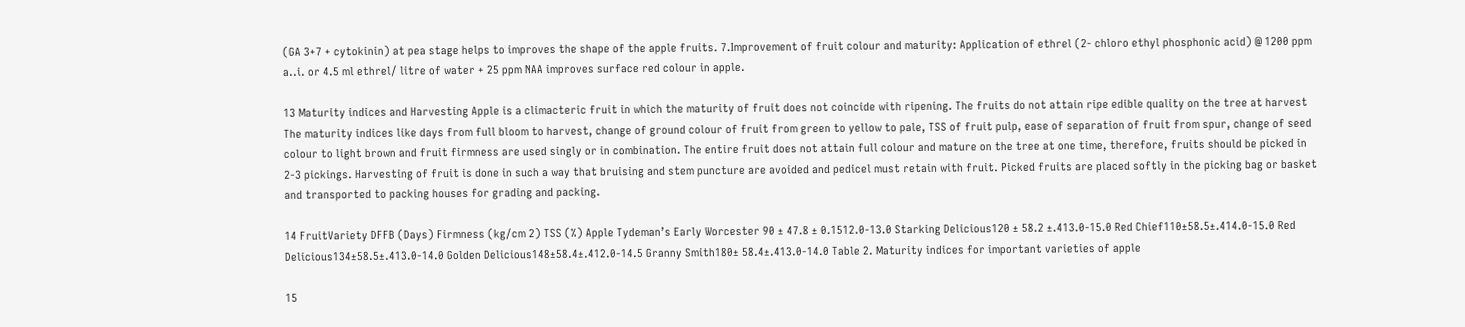(GA 3+7 + cytokinin) at pea stage helps to improves the shape of the apple fruits. 7.Improvement of fruit colour and maturity: Application of ethrel (2- chloro ethyl phosphonic acid) @ 1200 ppm a..i. or 4.5 ml ethrel/ litre of water + 25 ppm NAA improves surface red colour in apple.

13 Maturity indices and Harvesting Apple is a climacteric fruit in which the maturity of fruit does not coincide with ripening. The fruits do not attain ripe edible quality on the tree at harvest The maturity indices like days from full bloom to harvest, change of ground colour of fruit from green to yellow to pale, TSS of fruit pulp, ease of separation of fruit from spur, change of seed colour to light brown and fruit firmness are used singly or in combination. The entire fruit does not attain full colour and mature on the tree at one time, therefore, fruits should be picked in 2-3 pickings. Harvesting of fruit is done in such a way that bruising and stem puncture are avoided and pedicel must retain with fruit. Picked fruits are placed softly in the picking bag or basket and transported to packing houses for grading and packing.

14 FruitVariety DFFB (Days) Firmness (kg/cm 2) TSS (%) Apple Tydeman’s Early Worcester 90 ± 47.8 ± 0.1512.0-13.0 Starking Delicious120 ± 58.2 ±.413.0-15.0 Red Chief110±58.5±.414.0-15.0 Red Delicious134±58.5±.413.0-14.0 Golden Delicious148±58.4±.412.0-14.5 Granny Smith180± 58.4±.413.0-14.0 Table 2. Maturity indices for important varieties of apple

15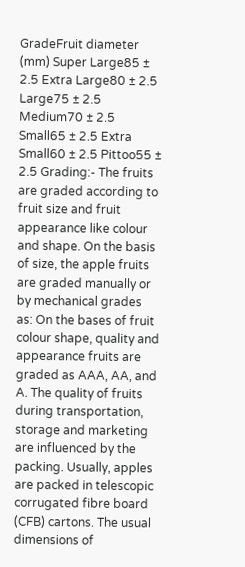GradeFruit diameter (mm) Super Large85 ± 2.5 Extra Large80 ± 2.5 Large75 ± 2.5 Medium70 ± 2.5 Small65 ± 2.5 Extra Small60 ± 2.5 Pittoo55 ± 2.5 Grading:- The fruits are graded according to fruit size and fruit appearance like colour and shape. On the basis of size, the apple fruits are graded manually or by mechanical grades as: On the bases of fruit colour shape, quality and appearance fruits are graded as AAA, AA, and A. The quality of fruits during transportation, storage and marketing are influenced by the packing. Usually, apples are packed in telescopic corrugated fibre board (CFB) cartons. The usual dimensions of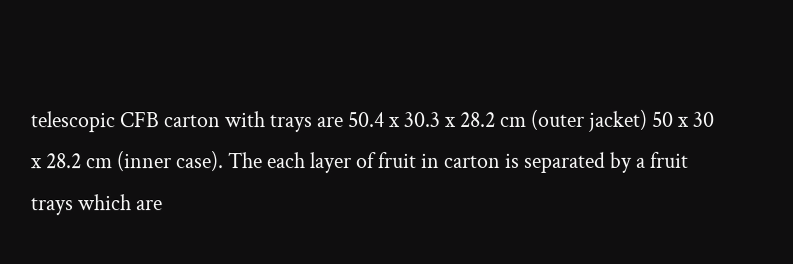telescopic CFB carton with trays are 50.4 x 30.3 x 28.2 cm (outer jacket) 50 x 30 x 28.2 cm (inner case). The each layer of fruit in carton is separated by a fruit trays which are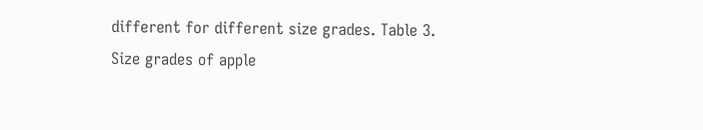different for different size grades. Table 3. Size grades of apple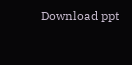Download ppt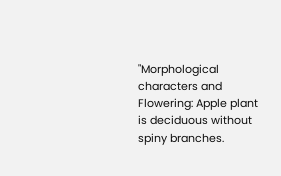"Morphological characters and Flowering: Apple plant is deciduous without spiny branches.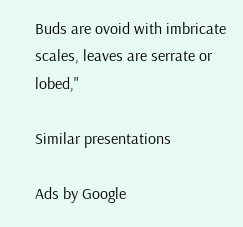Buds are ovoid with imbricate scales, leaves are serrate or lobed,"

Similar presentations

Ads by Google